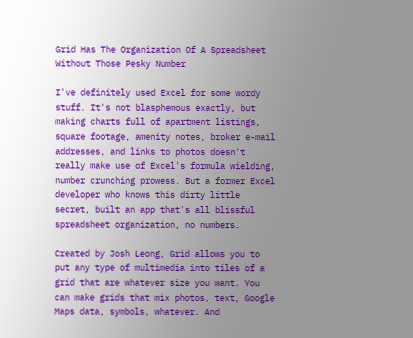Grid Has The Organization Of A Spreadsheet Without Those Pesky Number

I've definitely used Excel for some wordy stuff. It's not blasphemous exactly, but making charts full of apartment listings, square footage, amenity notes, broker e-mail addresses, and links to photos doesn't really make use of Excel's formula wielding, number crunching prowess. But a former Excel developer who knows this dirty little secret, built an app that's all blissful spreadsheet organization, no numbers.

Created by Josh Leong, Grid allows you to put any type of multimedia into tiles of a grid that are whatever size you want. You can make grids that mix photos, text, Google Maps data, symbols, whatever. And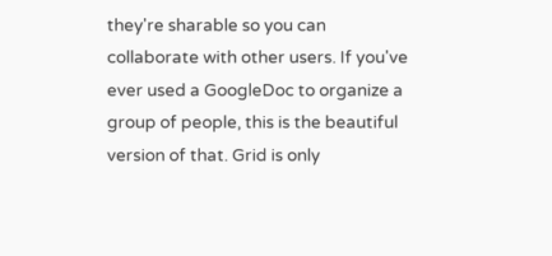they're sharable so you can collaborate with other users. If you've ever used a GoogleDoc to organize a group of people, this is the beautiful version of that. Grid is only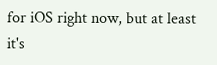for iOS right now, but at least it's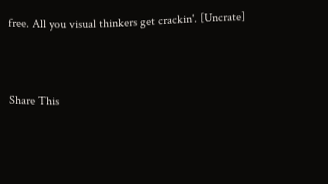free. All you visual thinkers get crackin'. [Uncrate]


Share This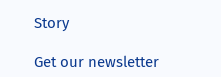Story

Get our newsletter